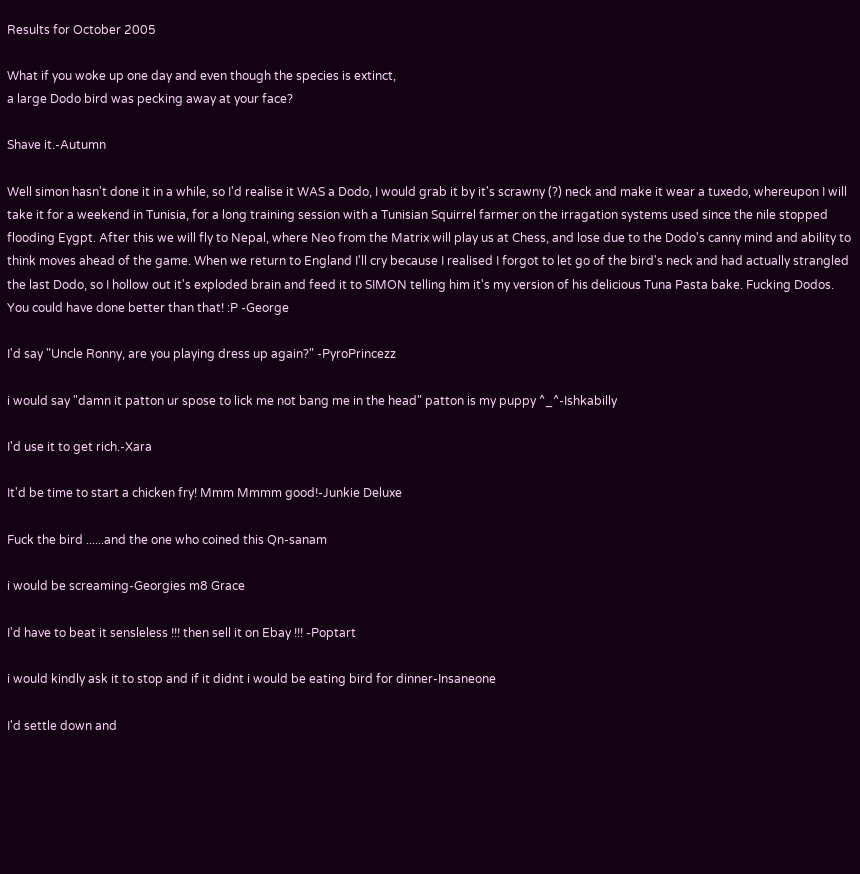Results for October 2005

What if you woke up one day and even though the species is extinct,
a large Dodo bird was pecking away at your face?

Shave it.-Autumn

Well simon hasn't done it in a while, so I'd realise it WAS a Dodo, I would grab it by it's scrawny (?) neck and make it wear a tuxedo, whereupon I will take it for a weekend in Tunisia, for a long training session with a Tunisian Squirrel farmer on the irragation systems used since the nile stopped flooding Eygpt. After this we will fly to Nepal, where Neo from the Matrix will play us at Chess, and lose due to the Dodo's canny mind and ability to think moves ahead of the game. When we return to England I'll cry because I realised I forgot to let go of the bird's neck and had actually strangled the last Dodo, so I hollow out it's exploded brain and feed it to SIMON telling him it's my version of his delicious Tuna Pasta bake. Fucking Dodos. You could have done better than that! :P -George

I'd say "Uncle Ronny, are you playing dress up again?" -PyroPrincezz

i would say "damn it patton ur spose to lick me not bang me in the head" patton is my puppy ^_^-Ishkabilly

I'd use it to get rich.-Xara

It'd be time to start a chicken fry! Mmm Mmmm good!-Junkie Deluxe

Fuck the bird ......and the one who coined this Qn-sanam

i would be screaming-Georgies m8 Grace

I'd have to beat it sensleless !!! then sell it on Ebay !!! -Poptart

i would kindly ask it to stop and if it didnt i would be eating bird for dinner-Insaneone

I'd settle down and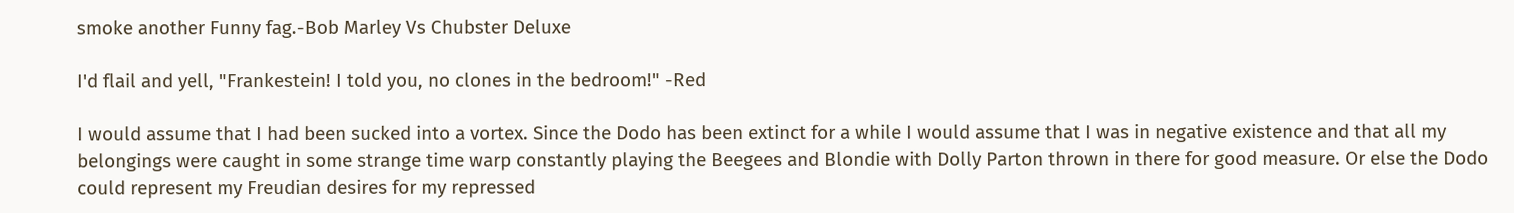smoke another Funny fag.-Bob Marley Vs Chubster Deluxe

I'd flail and yell, "Frankestein! I told you, no clones in the bedroom!" -Red

I would assume that I had been sucked into a vortex. Since the Dodo has been extinct for a while I would assume that I was in negative existence and that all my belongings were caught in some strange time warp constantly playing the Beegees and Blondie with Dolly Parton thrown in there for good measure. Or else the Dodo could represent my Freudian desires for my repressed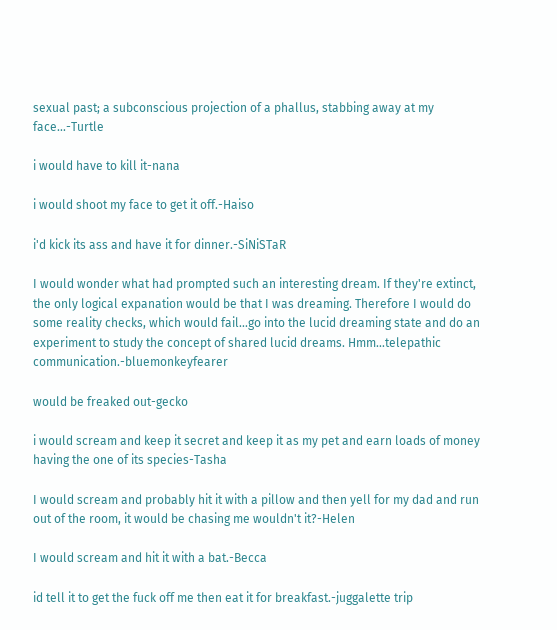sexual past; a subconscious projection of a phallus, stabbing away at my face...-Turtle

i would have to kill it-nana

i would shoot my face to get it off.-Haiso

i'd kick its ass and have it for dinner.-SiNiSTaR

I would wonder what had prompted such an interesting dream. If they're extinct, the only logical expanation would be that I was dreaming. Therefore I would do some reality checks, which would fail...go into the lucid dreaming state and do an experiment to study the concept of shared lucid dreams. Hmm...telepathic communication.-bluemonkeyfearer

would be freaked out-gecko

i would scream and keep it secret and keep it as my pet and earn loads of money having the one of its species-Tasha

I would scream and probably hit it with a pillow and then yell for my dad and run out of the room, it would be chasing me wouldn't it?-Helen

I would scream and hit it with a bat.-Becca

id tell it to get the fuck off me then eat it for breakfast.-juggalette trip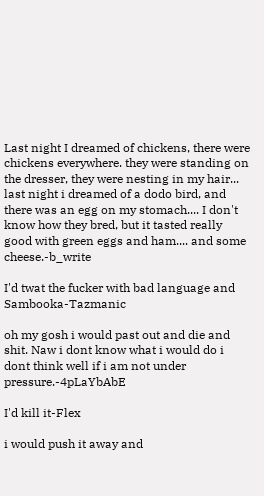Last night I dreamed of chickens, there were chickens everywhere. they were standing on the dresser, they were nesting in my hair... last night i dreamed of a dodo bird, and there was an egg on my stomach.... I don't know how they bred, but it tasted really good with green eggs and ham.... and some cheese.-b_write

I'd twat the fucker with bad language and Sambooka-Tazmanic

oh my gosh i would past out and die and shit. Naw i dont know what i would do i dont think well if i am not under pressure.-4pLaYbAbE

I'd kill it-Flex

i would push it away and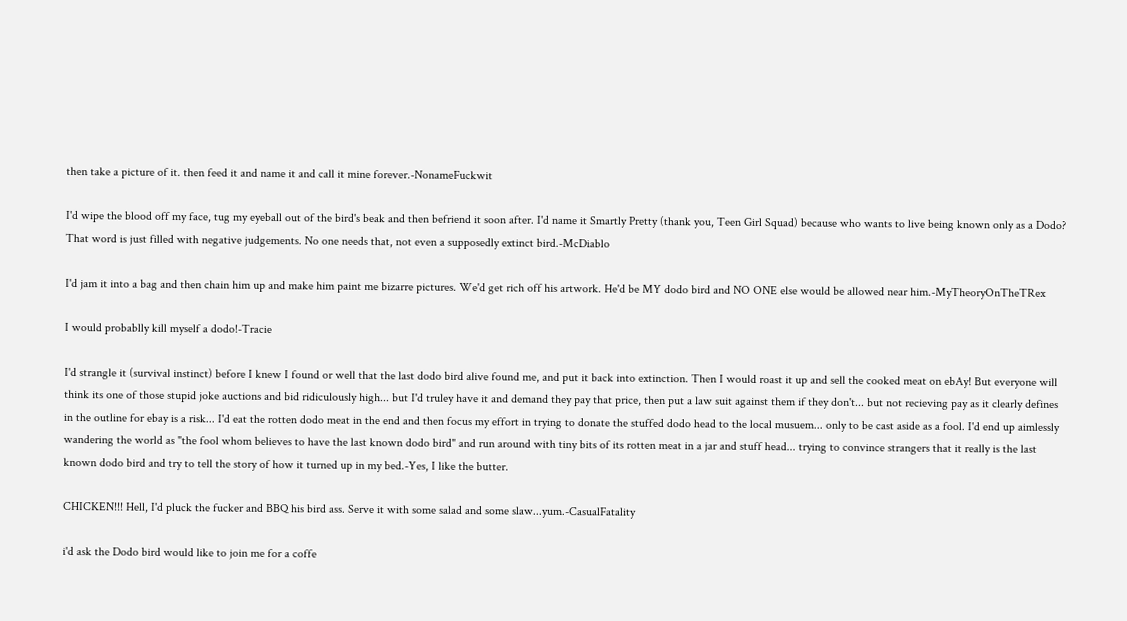then take a picture of it. then feed it and name it and call it mine forever.-NonameFuckwit

I'd wipe the blood off my face, tug my eyeball out of the bird's beak and then befriend it soon after. I'd name it Smartly Pretty (thank you, Teen Girl Squad) because who wants to live being known only as a Dodo? That word is just filled with negative judgements. No one needs that, not even a supposedly extinct bird.-McDiablo

I'd jam it into a bag and then chain him up and make him paint me bizarre pictures. We'd get rich off his artwork. He'd be MY dodo bird and NO ONE else would be allowed near him.-MyTheoryOnTheTRex

I would probablly kill myself a dodo!-Tracie

I'd strangle it (survival instinct) before I knew I found or well that the last dodo bird alive found me, and put it back into extinction. Then I would roast it up and sell the cooked meat on ebAy! But everyone will think its one of those stupid joke auctions and bid ridiculously high... but I'd truley have it and demand they pay that price, then put a law suit against them if they don't... but not recieving pay as it clearly defines in the outline for ebay is a risk... I'd eat the rotten dodo meat in the end and then focus my effort in trying to donate the stuffed dodo head to the local musuem... only to be cast aside as a fool. I'd end up aimlessly wandering the world as "the fool whom believes to have the last known dodo bird" and run around with tiny bits of its rotten meat in a jar and stuff head... trying to convince strangers that it really is the last known dodo bird and try to tell the story of how it turned up in my bed.-Yes, I like the butter.

CHICKEN!!! Hell, I'd pluck the fucker and BBQ his bird ass. Serve it with some salad and some slaw...yum.-CasualFatality

i'd ask the Dodo bird would like to join me for a coffe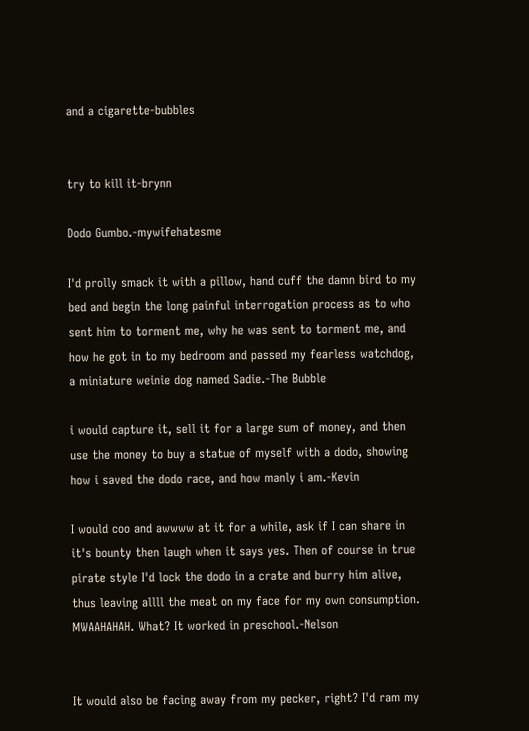and a cigarette-bubbles


try to kill it-brynn

Dodo Gumbo.-mywifehatesme

I'd prolly smack it with a pillow, hand cuff the damn bird to my bed and begin the long painful interrogation process as to who sent him to torment me, why he was sent to torment me, and how he got in to my bedroom and passed my fearless watchdog, a miniature weinie dog named Sadie.-The Bubble

i would capture it, sell it for a large sum of money, and then use the money to buy a statue of myself with a dodo, showing how i saved the dodo race, and how manly i am.-Kevin

I would coo and awwww at it for a while, ask if I can share in it's bounty then laugh when it says yes. Then of course in true pirate style I'd lock the dodo in a crate and burry him alive, thus leaving allll the meat on my face for my own consumption. MWAAHAHAH. What? It worked in preschool.-Nelson


It would also be facing away from my pecker, right? I'd ram my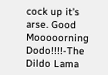cock up it's arse. Good Mooooorning Dodo!!!!-The Dildo Lama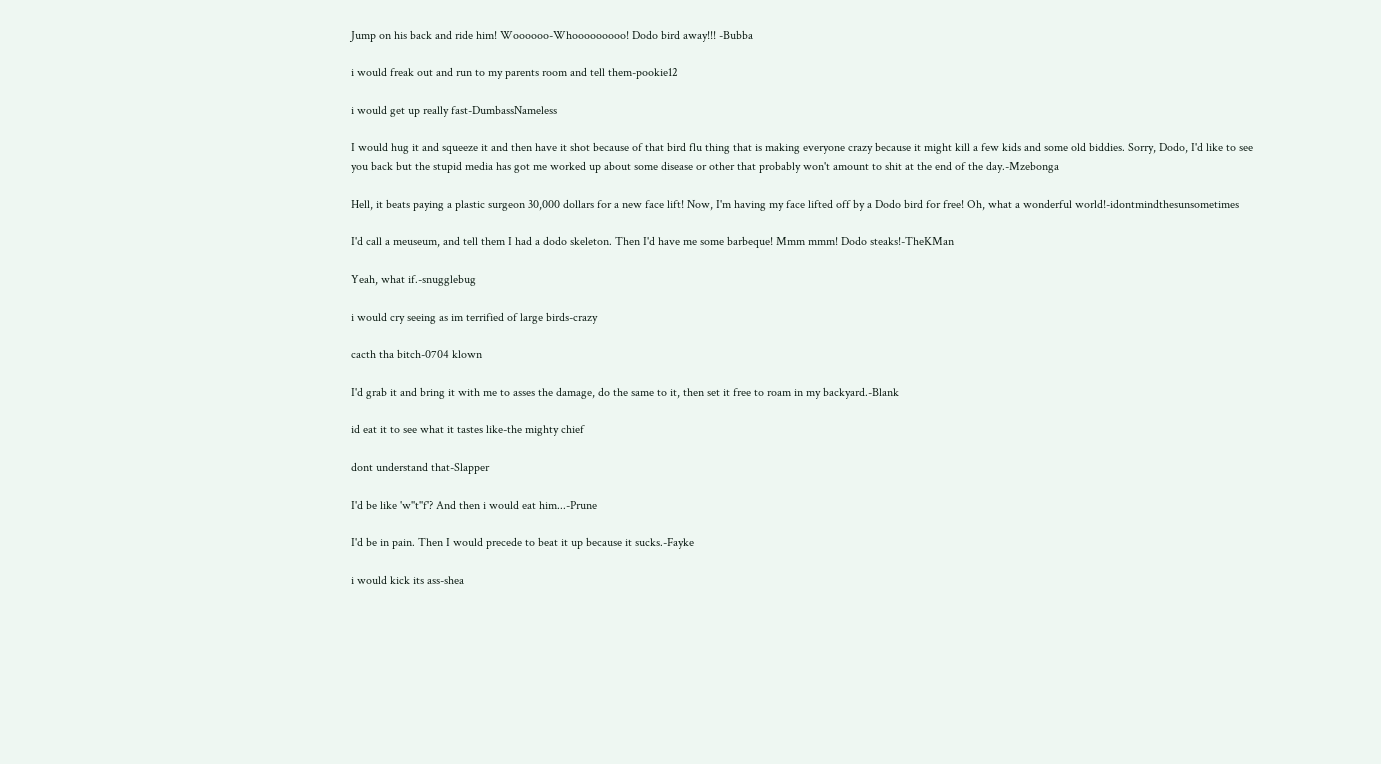Jump on his back and ride him! Woooooo-Whooooooooo! Dodo bird away!!! -Bubba

i would freak out and run to my parents room and tell them-pookie12

i would get up really fast-DumbassNameless

I would hug it and squeeze it and then have it shot because of that bird flu thing that is making everyone crazy because it might kill a few kids and some old biddies. Sorry, Dodo, I'd like to see you back but the stupid media has got me worked up about some disease or other that probably won't amount to shit at the end of the day.-Mzebonga

Hell, it beats paying a plastic surgeon 30,000 dollars for a new face lift! Now, I'm having my face lifted off by a Dodo bird for free! Oh, what a wonderful world!-idontmindthesunsometimes

I'd call a meuseum, and tell them I had a dodo skeleton. Then I'd have me some barbeque! Mmm mmm! Dodo steaks!-TheKMan

Yeah, what if.-snugglebug

i would cry seeing as im terrified of large birds-crazy

cacth tha bitch-0704 klown

I'd grab it and bring it with me to asses the damage, do the same to it, then set it free to roam in my backyard.-Blank

id eat it to see what it tastes like-the mighty chief

dont understand that-Slapper

I'd be like 'w''t''f'? And then i would eat him...-Prune

I'd be in pain. Then I would precede to beat it up because it sucks.-Fayke

i would kick its ass-shea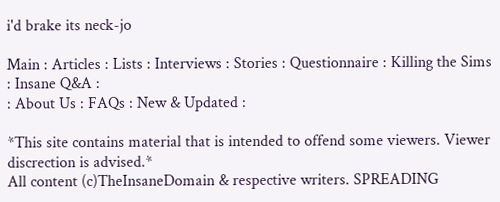i'd brake its neck-jo

Main : Articles : Lists : Interviews : Stories : Questionnaire : Killing the Sims : Insane Q&A :
: About Us : FAQs : New & Updated :

*This site contains material that is intended to offend some viewers. Viewer discrection is advised.*
All content (c)TheInsaneDomain & respective writers. SPREADING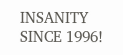INSANITY SINCE 1996!